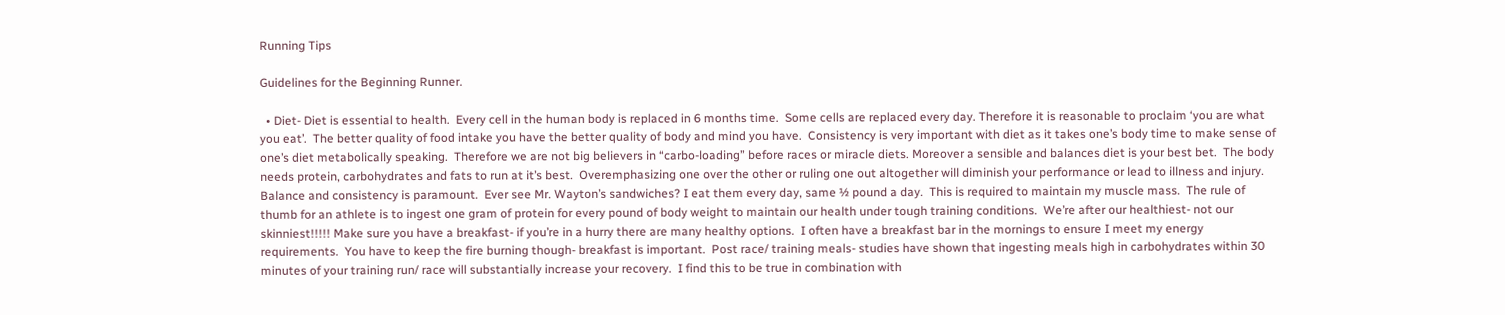Running Tips

Guidelines for the Beginning Runner.

  • Diet- Diet is essential to health.  Every cell in the human body is replaced in 6 months time.  Some cells are replaced every day. Therefore it is reasonable to proclaim ‘you are what you eat’.  The better quality of food intake you have the better quality of body and mind you have.  Consistency is very important with diet as it takes one’s body time to make sense of one’s diet metabolically speaking.  Therefore we are not big believers in “carbo-loading” before races or miracle diets. Moreover a sensible and balances diet is your best bet.  The body needs protein, carbohydrates and fats to run at it’s best.  Overemphasizing one over the other or ruling one out altogether will diminish your performance or lead to illness and injury. Balance and consistency is paramount.  Ever see Mr. Wayton’s sandwiches? I eat them every day, same ½ pound a day.  This is required to maintain my muscle mass.  The rule of thumb for an athlete is to ingest one gram of protein for every pound of body weight to maintain our health under tough training conditions.  We’re after our healthiest- not our skinniest!!!!! Make sure you have a breakfast- if you’re in a hurry there are many healthy options.  I often have a breakfast bar in the mornings to ensure I meet my energy requirements.  You have to keep the fire burning though- breakfast is important.  Post race/ training meals- studies have shown that ingesting meals high in carbohydrates within 30 minutes of your training run/ race will substantially increase your recovery.  I find this to be true in combination with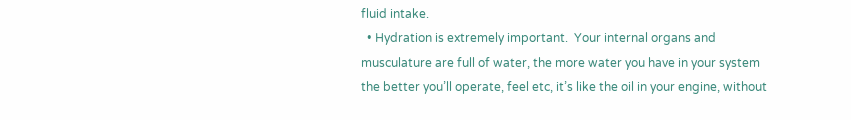fluid intake.
  • Hydration is extremely important.  Your internal organs and musculature are full of water, the more water you have in your system the better you’ll operate, feel etc, it’s like the oil in your engine, without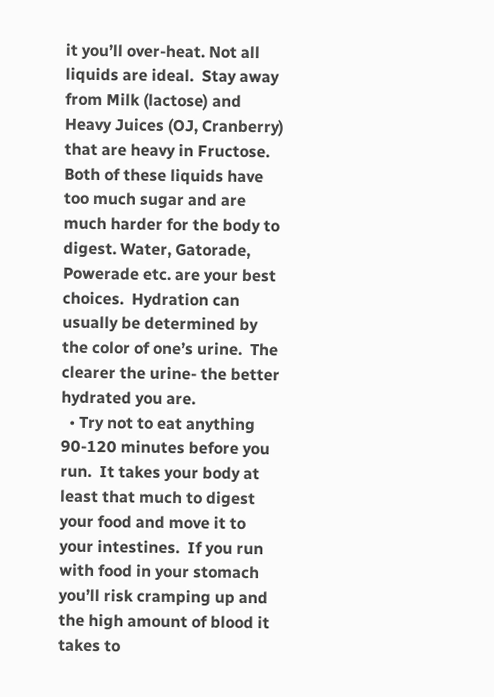it you’ll over-heat. Not all liquids are ideal.  Stay away from Milk (lactose) and Heavy Juices (OJ, Cranberry) that are heavy in Fructose.  Both of these liquids have too much sugar and are much harder for the body to digest. Water, Gatorade, Powerade etc. are your best choices.  Hydration can usually be determined by the color of one’s urine.  The clearer the urine- the better hydrated you are.
  • Try not to eat anything 90-120 minutes before you run.  It takes your body at least that much to digest your food and move it to your intestines.  If you run with food in your stomach you’ll risk cramping up and the high amount of blood it takes to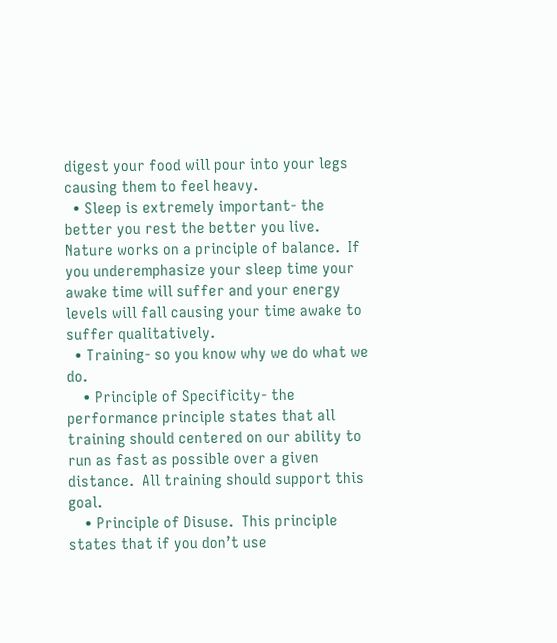digest your food will pour into your legs causing them to feel heavy.
  • Sleep is extremely important- the better you rest the better you live.  Nature works on a principle of balance.  If you underemphasize your sleep time your awake time will suffer and your energy levels will fall causing your time awake to suffer qualitatively.
  • Training- so you know why we do what we do.
    • Principle of Specificity- the performance principle states that all training should centered on our ability to run as fast as possible over a given distance.  All training should support this goal.
    • Principle of Disuse.  This principle states that if you don’t use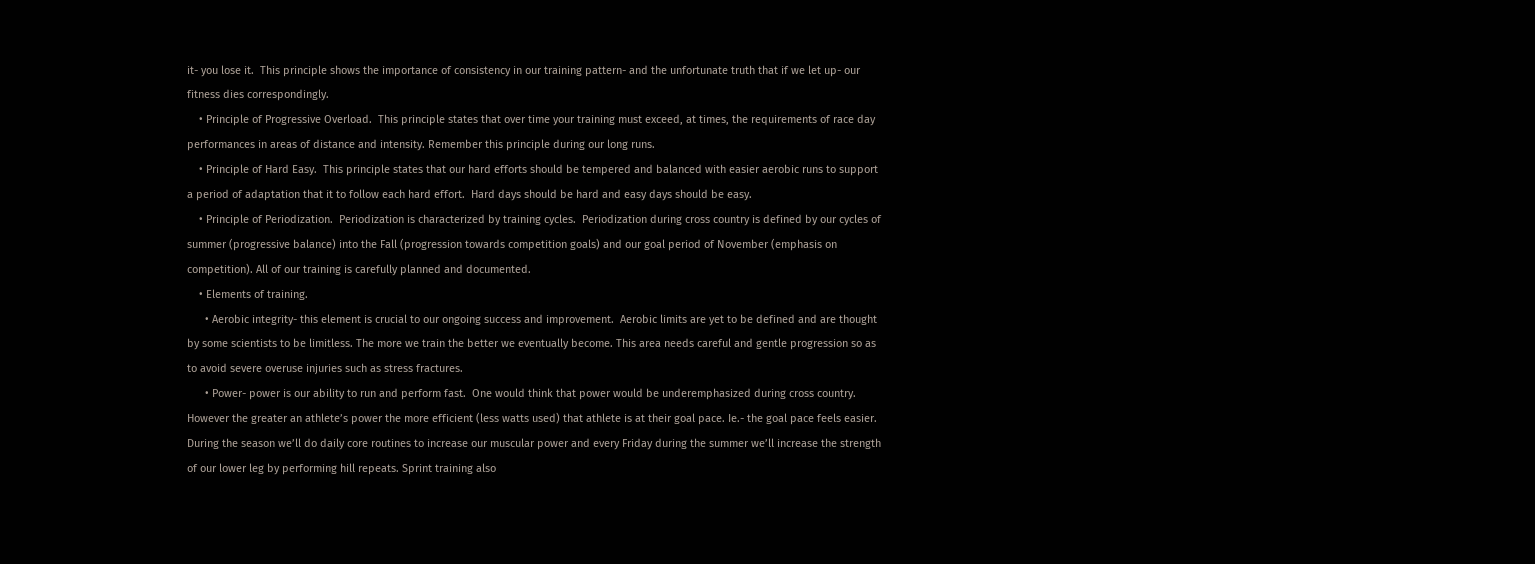it- you lose it.  This principle shows the importance of consistency in our training pattern- and the unfortunate truth that if we let up- our fitness dies correspondingly.
    • Principle of Progressive Overload.  This principle states that over time your training must exceed, at times, the requirements of race day performances in areas of distance and intensity. Remember this principle during our long runs.
    • Principle of Hard Easy.  This principle states that our hard efforts should be tempered and balanced with easier aerobic runs to support a period of adaptation that it to follow each hard effort.  Hard days should be hard and easy days should be easy.
    • Principle of Periodization.  Periodization is characterized by training cycles.  Periodization during cross country is defined by our cycles of summer (progressive balance) into the Fall (progression towards competition goals) and our goal period of November (emphasis on competition). All of our training is carefully planned and documented.
    • Elements of training.
      • Aerobic integrity- this element is crucial to our ongoing success and improvement.  Aerobic limits are yet to be defined and are thought by some scientists to be limitless. The more we train the better we eventually become. This area needs careful and gentle progression so as to avoid severe overuse injuries such as stress fractures.
      • Power- power is our ability to run and perform fast.  One would think that power would be underemphasized during cross country.  However the greater an athlete’s power the more efficient (less watts used) that athlete is at their goal pace. Ie.- the goal pace feels easier. During the season we’ll do daily core routines to increase our muscular power and every Friday during the summer we’ll increase the strength of our lower leg by performing hill repeats. Sprint training also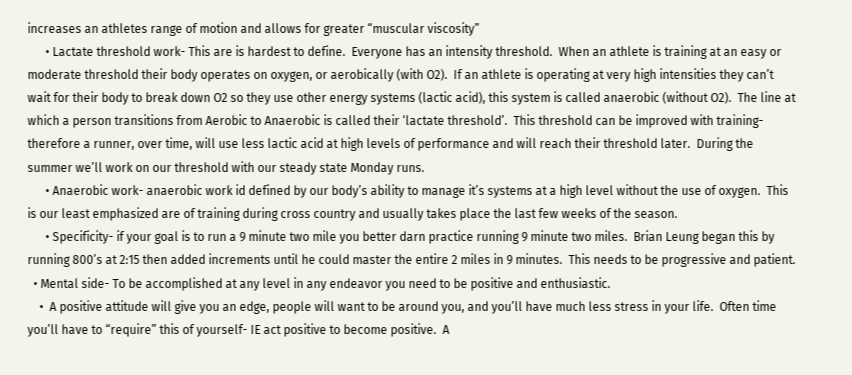increases an athletes range of motion and allows for greater “muscular viscosity”
      • Lactate threshold work- This are is hardest to define.  Everyone has an intensity threshold.  When an athlete is training at an easy or moderate threshold their body operates on oxygen, or aerobically (with O2).  If an athlete is operating at very high intensities they can’t wait for their body to break down O2 so they use other energy systems (lactic acid), this system is called anaerobic (without O2).  The line at which a person transitions from Aerobic to Anaerobic is called their ‘lactate threshold’.  This threshold can be improved with training- therefore a runner, over time, will use less lactic acid at high levels of performance and will reach their threshold later.  During the summer we’ll work on our threshold with our steady state Monday runs.
      • Anaerobic work- anaerobic work id defined by our body’s ability to manage it’s systems at a high level without the use of oxygen.  This is our least emphasized are of training during cross country and usually takes place the last few weeks of the season.
      • Specificity- if your goal is to run a 9 minute two mile you better darn practice running 9 minute two miles.  Brian Leung began this by running 800’s at 2:15 then added increments until he could master the entire 2 miles in 9 minutes.  This needs to be progressive and patient.
  • Mental side- To be accomplished at any level in any endeavor you need to be positive and enthusiastic.
    •  A positive attitude will give you an edge, people will want to be around you, and you’ll have much less stress in your life.  Often time you’ll have to “require” this of yourself- IE act positive to become positive.  A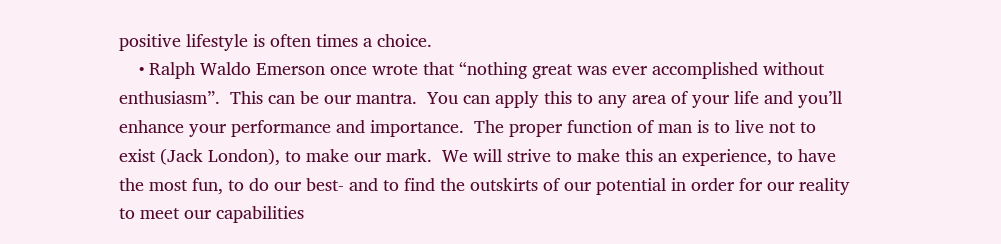positive lifestyle is often times a choice.
    • Ralph Waldo Emerson once wrote that “nothing great was ever accomplished without enthusiasm”.  This can be our mantra.  You can apply this to any area of your life and you’ll enhance your performance and importance.  The proper function of man is to live not to exist (Jack London), to make our mark.  We will strive to make this an experience, to have the most fun, to do our best- and to find the outskirts of our potential in order for our reality to meet our capabilities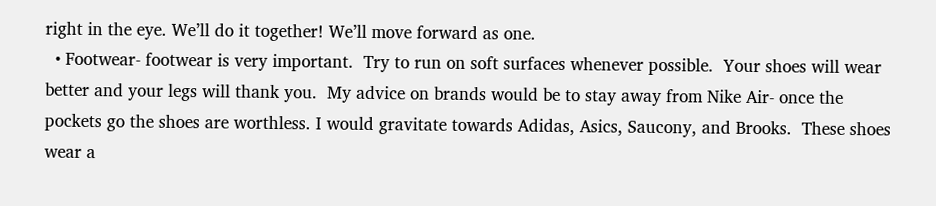right in the eye. We’ll do it together! We’ll move forward as one.
  • Footwear- footwear is very important.  Try to run on soft surfaces whenever possible.  Your shoes will wear better and your legs will thank you.  My advice on brands would be to stay away from Nike Air- once the pockets go the shoes are worthless. I would gravitate towards Adidas, Asics, Saucony, and Brooks.  These shoes wear a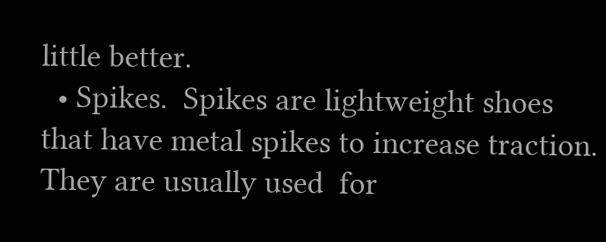little better.
  • Spikes.  Spikes are lightweight shoes that have metal spikes to increase traction.  They are usually used  for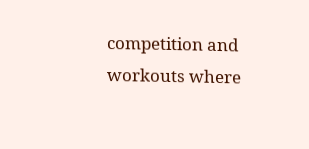competition and workouts where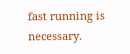fast running is necessary.